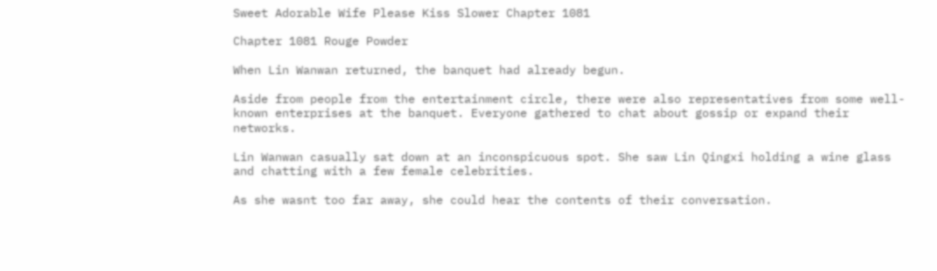Sweet Adorable Wife Please Kiss Slower Chapter 1081

Chapter 1081 Rouge Powder

When Lin Wanwan returned, the banquet had already begun.

Aside from people from the entertainment circle, there were also representatives from some well-known enterprises at the banquet. Everyone gathered to chat about gossip or expand their networks.

Lin Wanwan casually sat down at an inconspicuous spot. She saw Lin Qingxi holding a wine glass and chatting with a few female celebrities.

As she wasnt too far away, she could hear the contents of their conversation.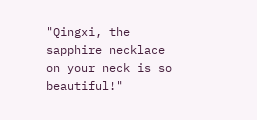"Qingxi, the sapphire necklace on your neck is so beautiful!"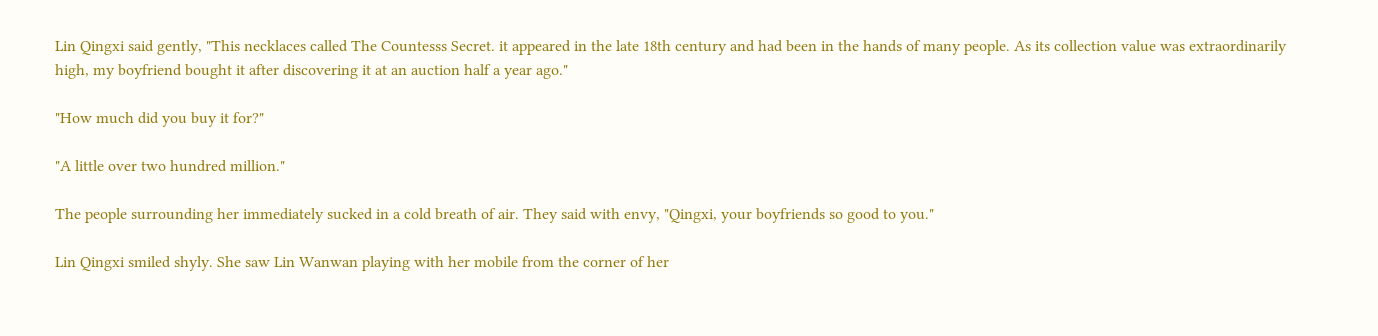Lin Qingxi said gently, "This necklaces called The Countesss Secret. it appeared in the late 18th century and had been in the hands of many people. As its collection value was extraordinarily high, my boyfriend bought it after discovering it at an auction half a year ago."

"How much did you buy it for?"

"A little over two hundred million."

The people surrounding her immediately sucked in a cold breath of air. They said with envy, "Qingxi, your boyfriends so good to you."

Lin Qingxi smiled shyly. She saw Lin Wanwan playing with her mobile from the corner of her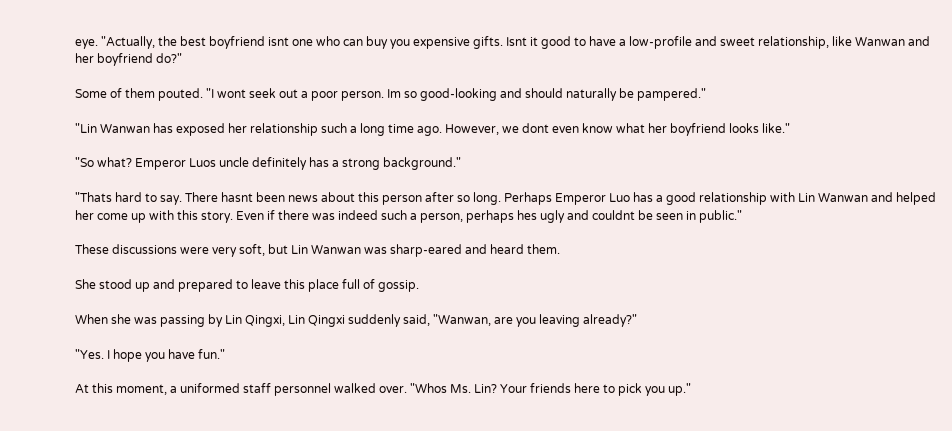eye. "Actually, the best boyfriend isnt one who can buy you expensive gifts. Isnt it good to have a low-profile and sweet relationship, like Wanwan and her boyfriend do?"

Some of them pouted. "I wont seek out a poor person. Im so good-looking and should naturally be pampered."

"Lin Wanwan has exposed her relationship such a long time ago. However, we dont even know what her boyfriend looks like."

"So what? Emperor Luos uncle definitely has a strong background."

"Thats hard to say. There hasnt been news about this person after so long. Perhaps Emperor Luo has a good relationship with Lin Wanwan and helped her come up with this story. Even if there was indeed such a person, perhaps hes ugly and couldnt be seen in public."

These discussions were very soft, but Lin Wanwan was sharp-eared and heard them.

She stood up and prepared to leave this place full of gossip.

When she was passing by Lin Qingxi, Lin Qingxi suddenly said, "Wanwan, are you leaving already?"

"Yes. I hope you have fun."

At this moment, a uniformed staff personnel walked over. "Whos Ms. Lin? Your friends here to pick you up."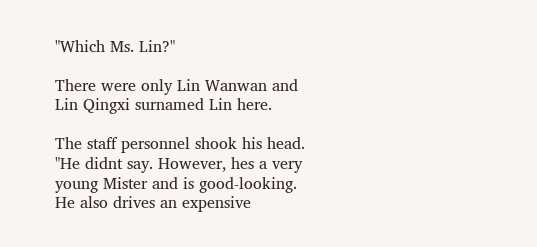"Which Ms. Lin?"

There were only Lin Wanwan and Lin Qingxi surnamed Lin here.

The staff personnel shook his head. "He didnt say. However, hes a very young Mister and is good-looking. He also drives an expensive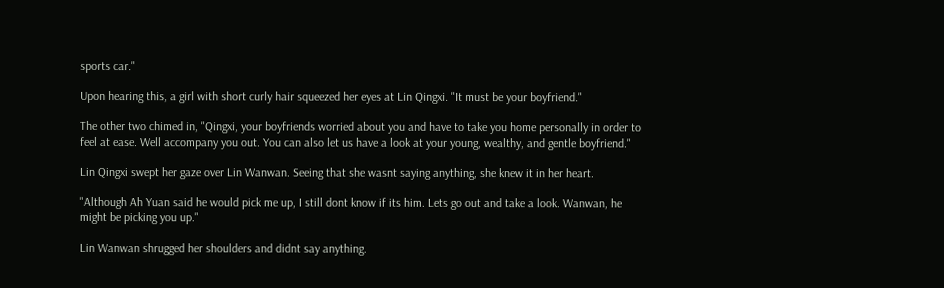sports car."

Upon hearing this, a girl with short curly hair squeezed her eyes at Lin Qingxi. "It must be your boyfriend."

The other two chimed in, "Qingxi, your boyfriends worried about you and have to take you home personally in order to feel at ease. Well accompany you out. You can also let us have a look at your young, wealthy, and gentle boyfriend."

Lin Qingxi swept her gaze over Lin Wanwan. Seeing that she wasnt saying anything, she knew it in her heart.

"Although Ah Yuan said he would pick me up, I still dont know if its him. Lets go out and take a look. Wanwan, he might be picking you up."

Lin Wanwan shrugged her shoulders and didnt say anything.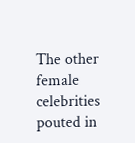The other female celebrities pouted in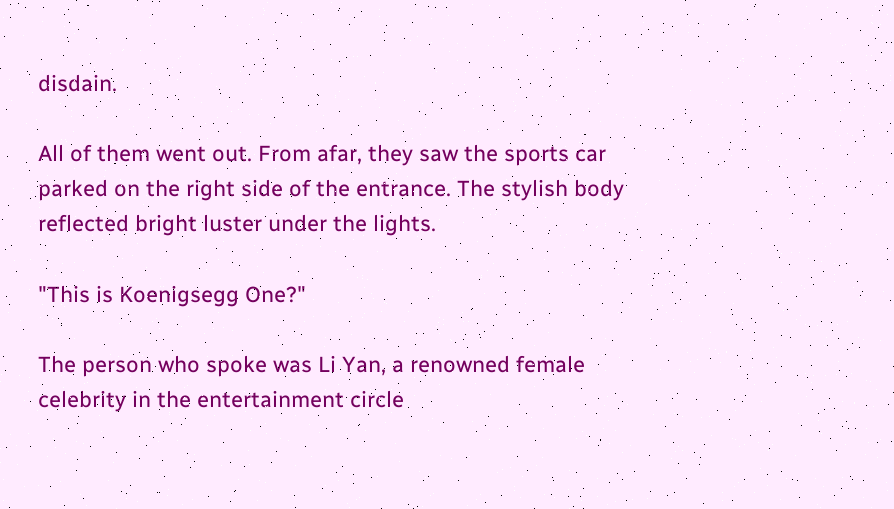disdain.

All of them went out. From afar, they saw the sports car parked on the right side of the entrance. The stylish body reflected bright luster under the lights.

"This is Koenigsegg One?"

The person who spoke was Li Yan, a renowned female celebrity in the entertainment circle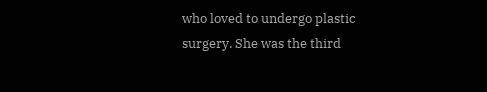who loved to undergo plastic surgery. She was the third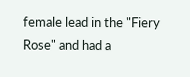female lead in the "Fiery Rose" and had a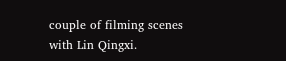couple of filming scenes with Lin Qingxi.